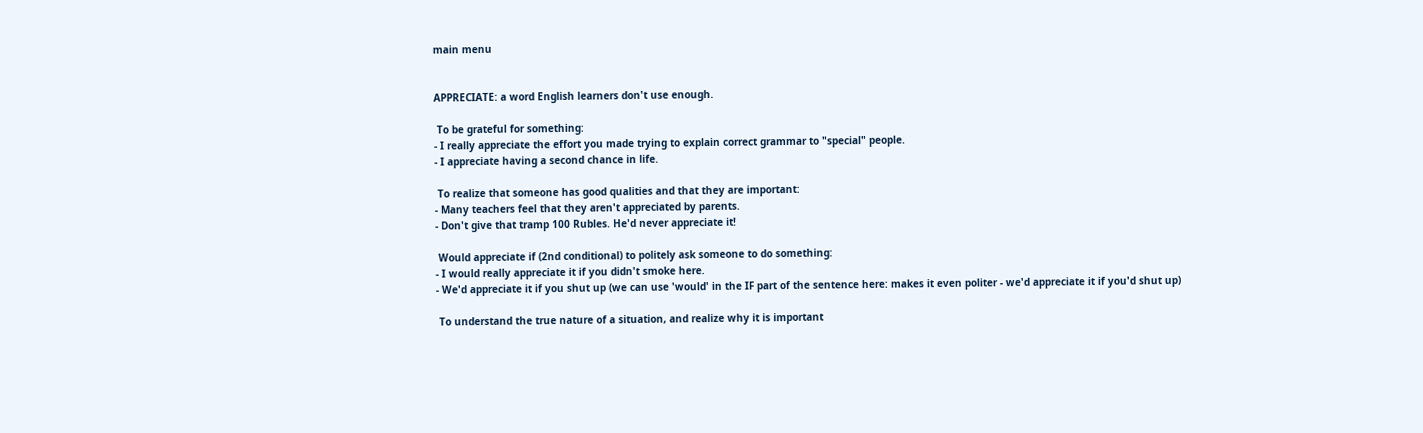main menu


APPRECIATE: a word English learners don't use enough.

 To be grateful for something:
- I really appreciate the effort you made trying to explain correct grammar to "special" people.
- I appreciate having a second chance in life.

 To realize that someone has good qualities and that they are important:
- Many teachers feel that they aren't appreciated by parents.
- Don't give that tramp 100 Rubles. He'd never appreciate it!

 Would appreciate if (2nd conditional) to politely ask someone to do something:
- I would really appreciate it if you didn't smoke here.
- We'd appreciate it if you shut up (we can use 'would' in the IF part of the sentence here: makes it even politer - we'd appreciate it if you'd shut up)

 To understand the true nature of a situation, and realize why it is important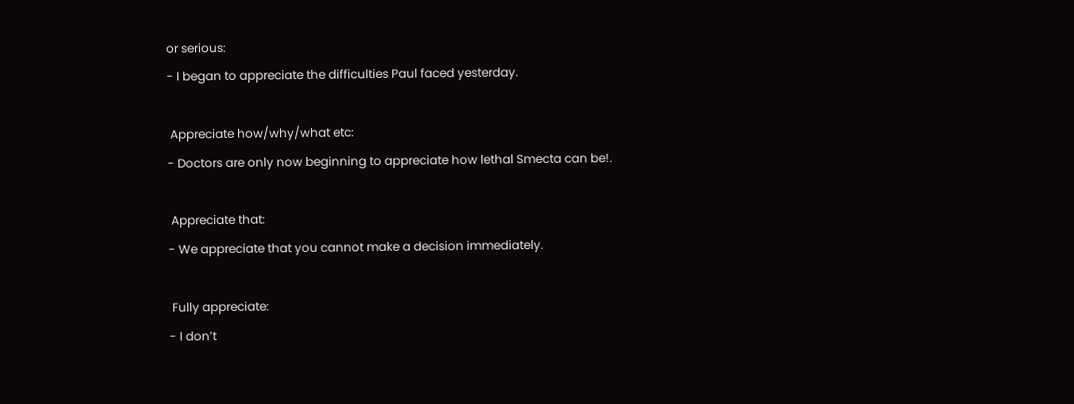or serious:
- I began to appreciate the difficulties Paul faced yesterday.

 Appreciate how/why/what etc:
- Doctors are only now beginning to appreciate how lethal Smecta can be!.

 Appreciate that:
- We appreciate that you cannot make a decision immediately.

 Fully appreciate:
- I don’t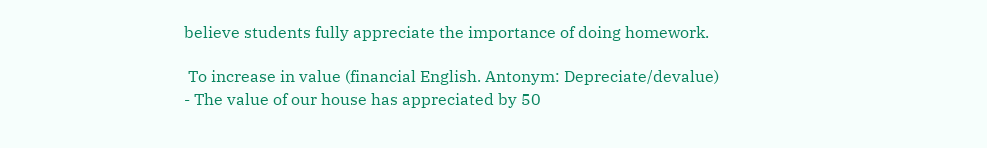believe students fully appreciate the importance of doing homework.

 To increase in value (financial English. Antonym: Depreciate/devalue)
- The value of our house has appreciated by 50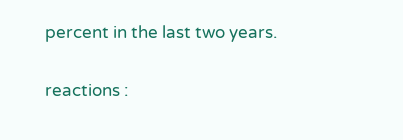percent in the last two years.

reactions :